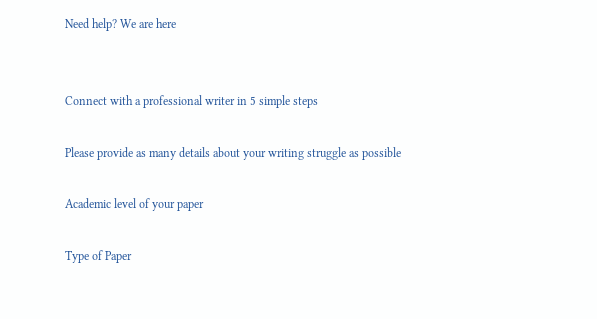Need help? We are here


Connect with a professional writer in 5 simple steps

Please provide as many details about your writing struggle as possible

Academic level of your paper

Type of Paper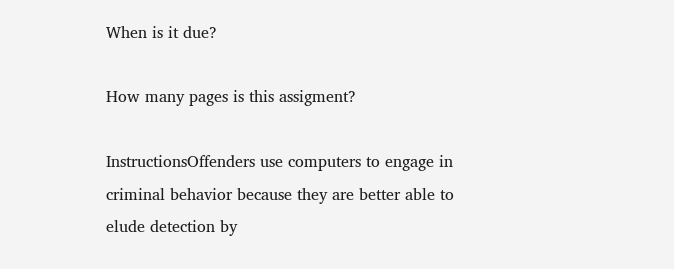When is it due?

How many pages is this assigment?

InstructionsOffenders use computers to engage in criminal behavior because they are better able to elude detection by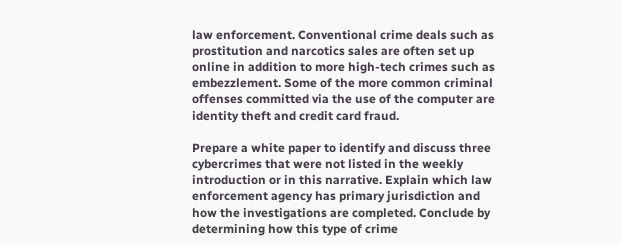law enforcement. Conventional crime deals such as prostitution and narcotics sales are often set up online in addition to more high-tech crimes such as embezzlement. Some of the more common criminal offenses committed via the use of the computer are identity theft and credit card fraud.

Prepare a white paper to identify and discuss three cybercrimes that were not listed in the weekly introduction or in this narrative. Explain which law enforcement agency has primary jurisdiction and how the investigations are completed. Conclude by determining how this type of crime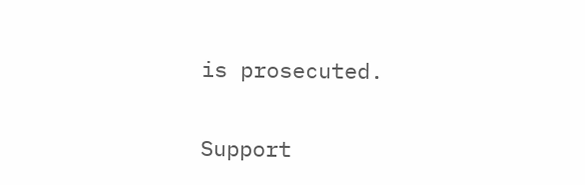is prosecuted.

Support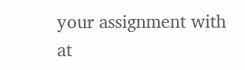your assignment with at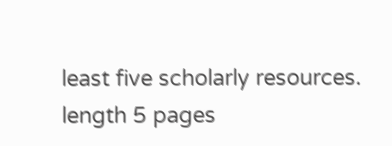least five scholarly resources. length 5 pages